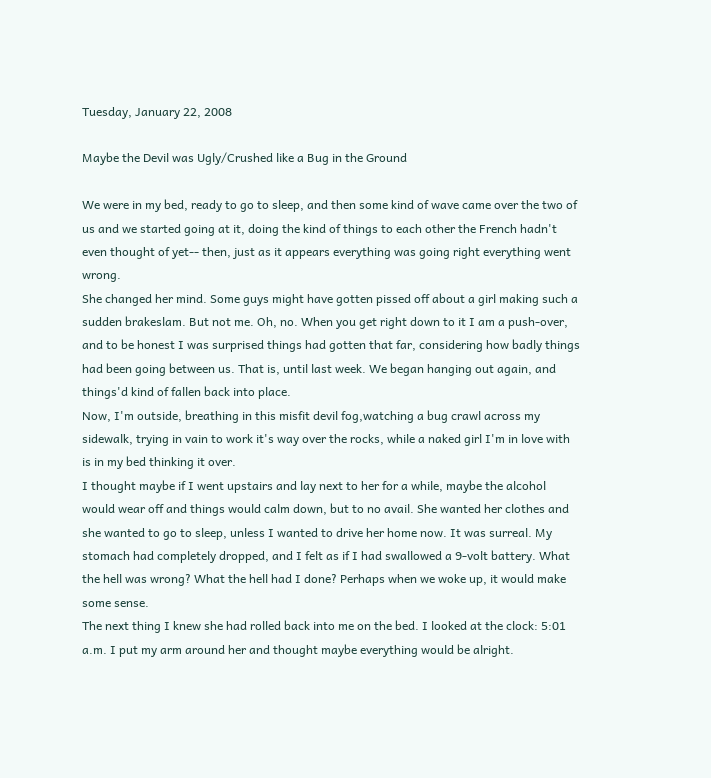Tuesday, January 22, 2008

Maybe the Devil was Ugly/Crushed like a Bug in the Ground

We were in my bed, ready to go to sleep, and then some kind of wave came over the two of us and we started going at it, doing the kind of things to each other the French hadn't even thought of yet-- then, just as it appears everything was going right everything went wrong.
She changed her mind. Some guys might have gotten pissed off about a girl making such a sudden brakeslam. But not me. Oh, no. When you get right down to it I am a push-over, and to be honest I was surprised things had gotten that far, considering how badly things had been going between us. That is, until last week. We began hanging out again, and things'd kind of fallen back into place.
Now, I'm outside, breathing in this misfit devil fog,watching a bug crawl across my sidewalk, trying in vain to work it's way over the rocks, while a naked girl I'm in love with is in my bed thinking it over.
I thought maybe if I went upstairs and lay next to her for a while, maybe the alcohol would wear off and things would calm down, but to no avail. She wanted her clothes and she wanted to go to sleep, unless I wanted to drive her home now. It was surreal. My stomach had completely dropped, and I felt as if I had swallowed a 9-volt battery. What the hell was wrong? What the hell had I done? Perhaps when we woke up, it would make some sense.
The next thing I knew she had rolled back into me on the bed. I looked at the clock: 5:01 a.m. I put my arm around her and thought maybe everything would be alright.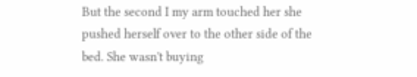But the second I my arm touched her she pushed herself over to the other side of the bed. She wasn't buying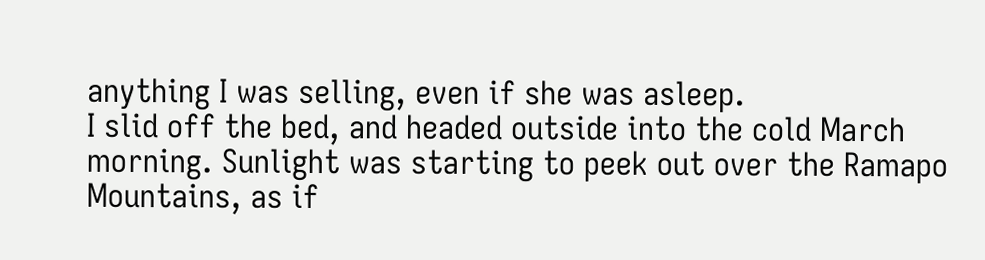anything I was selling, even if she was asleep.
I slid off the bed, and headed outside into the cold March morning. Sunlight was starting to peek out over the Ramapo Mountains, as if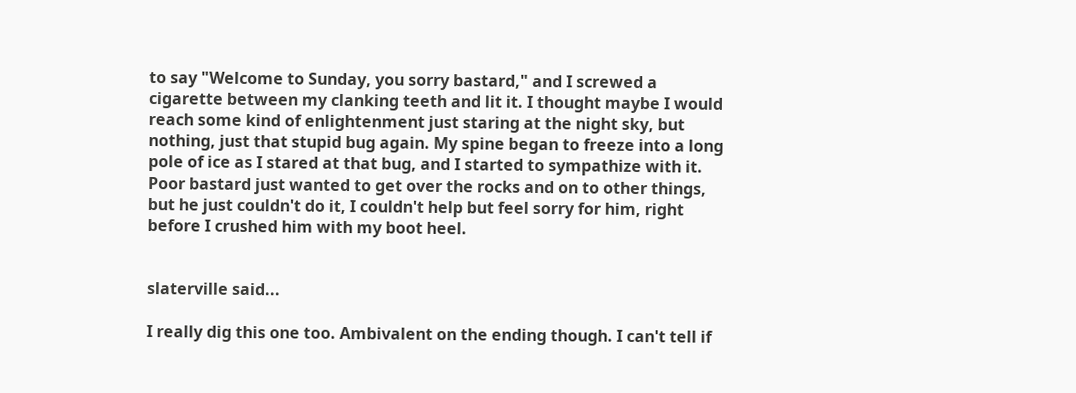to say "Welcome to Sunday, you sorry bastard," and I screwed a cigarette between my clanking teeth and lit it. I thought maybe I would reach some kind of enlightenment just staring at the night sky, but nothing, just that stupid bug again. My spine began to freeze into a long pole of ice as I stared at that bug, and I started to sympathize with it. Poor bastard just wanted to get over the rocks and on to other things, but he just couldn't do it, I couldn't help but feel sorry for him, right before I crushed him with my boot heel.


slaterville said...

I really dig this one too. Ambivalent on the ending though. I can't tell if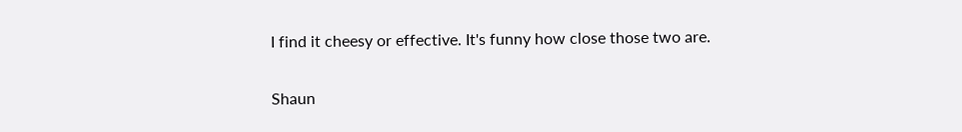I find it cheesy or effective. It's funny how close those two are.

Shaun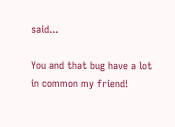said...

You and that bug have a lot in common my friend!